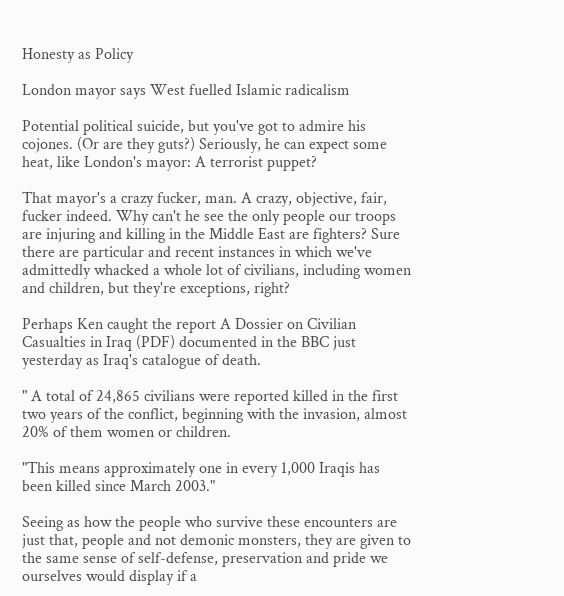Honesty as Policy

London mayor says West fuelled Islamic radicalism

Potential political suicide, but you've got to admire his cojones. (Or are they guts?) Seriously, he can expect some heat, like London's mayor: A terrorist puppet?

That mayor's a crazy fucker, man. A crazy, objective, fair, fucker indeed. Why can't he see the only people our troops are injuring and killing in the Middle East are fighters? Sure there are particular and recent instances in which we've admittedly whacked a whole lot of civilians, including women and children, but they're exceptions, right?

Perhaps Ken caught the report A Dossier on Civilian Casualties in Iraq (PDF) documented in the BBC just yesterday as Iraq's catalogue of death.

" A total of 24,865 civilians were reported killed in the first two years of the conflict, beginning with the invasion, almost 20% of them women or children.

"This means approximately one in every 1,000 Iraqis has been killed since March 2003."

Seeing as how the people who survive these encounters are just that, people and not demonic monsters, they are given to the same sense of self-defense, preservation and pride we ourselves would display if a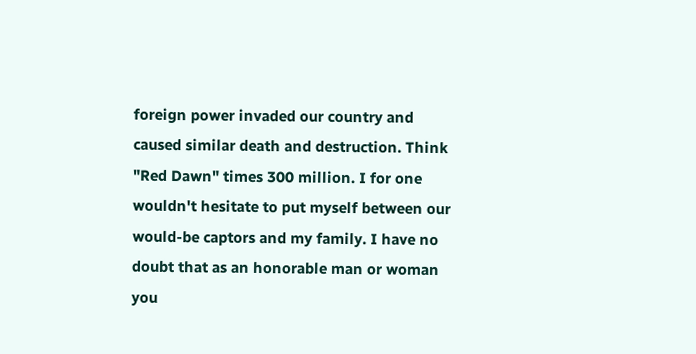foreign power invaded our country and caused similar death and destruction. Think "Red Dawn" times 300 million. I for one wouldn't hesitate to put myself between our would-be captors and my family. I have no doubt that as an honorable man or woman you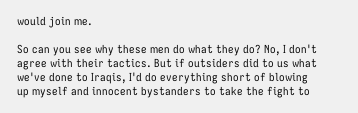would join me.

So can you see why these men do what they do? No, I don't agree with their tactics. But if outsiders did to us what we've done to Iraqis, I'd do everything short of blowing up myself and innocent bystanders to take the fight to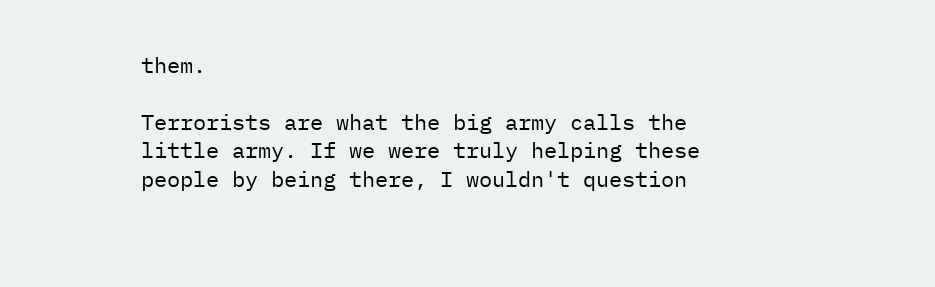them.

Terrorists are what the big army calls the little army. If we were truly helping these people by being there, I wouldn't question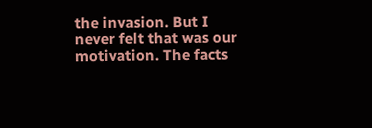the invasion. But I never felt that was our motivation. The facts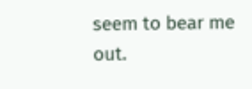seem to bear me out.